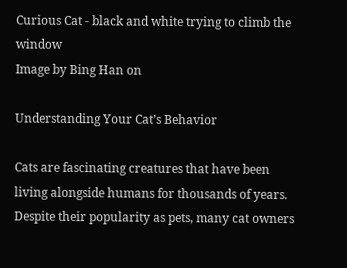Curious Cat - black and white trying to climb the window
Image by Bing Han on

Understanding Your Cat’s Behavior

Cats are fascinating creatures that have been living alongside humans for thousands of years. Despite their popularity as pets, many cat owners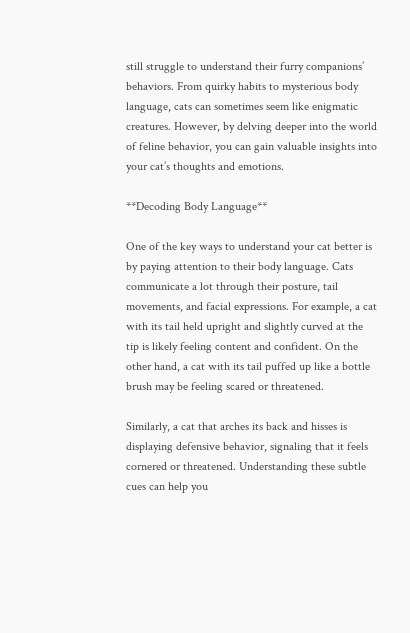still struggle to understand their furry companions’ behaviors. From quirky habits to mysterious body language, cats can sometimes seem like enigmatic creatures. However, by delving deeper into the world of feline behavior, you can gain valuable insights into your cat’s thoughts and emotions.

**Decoding Body Language**

One of the key ways to understand your cat better is by paying attention to their body language. Cats communicate a lot through their posture, tail movements, and facial expressions. For example, a cat with its tail held upright and slightly curved at the tip is likely feeling content and confident. On the other hand, a cat with its tail puffed up like a bottle brush may be feeling scared or threatened.

Similarly, a cat that arches its back and hisses is displaying defensive behavior, signaling that it feels cornered or threatened. Understanding these subtle cues can help you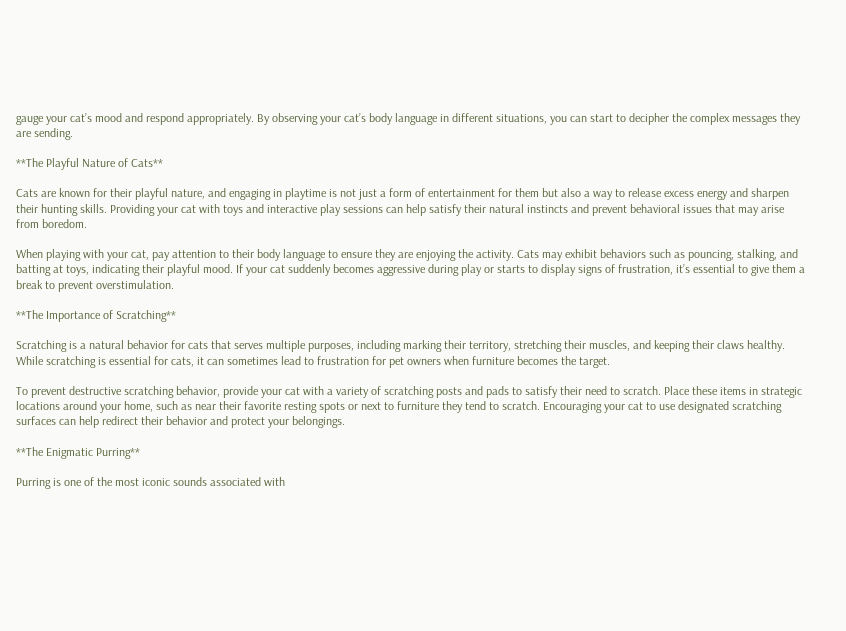gauge your cat’s mood and respond appropriately. By observing your cat’s body language in different situations, you can start to decipher the complex messages they are sending.

**The Playful Nature of Cats**

Cats are known for their playful nature, and engaging in playtime is not just a form of entertainment for them but also a way to release excess energy and sharpen their hunting skills. Providing your cat with toys and interactive play sessions can help satisfy their natural instincts and prevent behavioral issues that may arise from boredom.

When playing with your cat, pay attention to their body language to ensure they are enjoying the activity. Cats may exhibit behaviors such as pouncing, stalking, and batting at toys, indicating their playful mood. If your cat suddenly becomes aggressive during play or starts to display signs of frustration, it’s essential to give them a break to prevent overstimulation.

**The Importance of Scratching**

Scratching is a natural behavior for cats that serves multiple purposes, including marking their territory, stretching their muscles, and keeping their claws healthy. While scratching is essential for cats, it can sometimes lead to frustration for pet owners when furniture becomes the target.

To prevent destructive scratching behavior, provide your cat with a variety of scratching posts and pads to satisfy their need to scratch. Place these items in strategic locations around your home, such as near their favorite resting spots or next to furniture they tend to scratch. Encouraging your cat to use designated scratching surfaces can help redirect their behavior and protect your belongings.

**The Enigmatic Purring**

Purring is one of the most iconic sounds associated with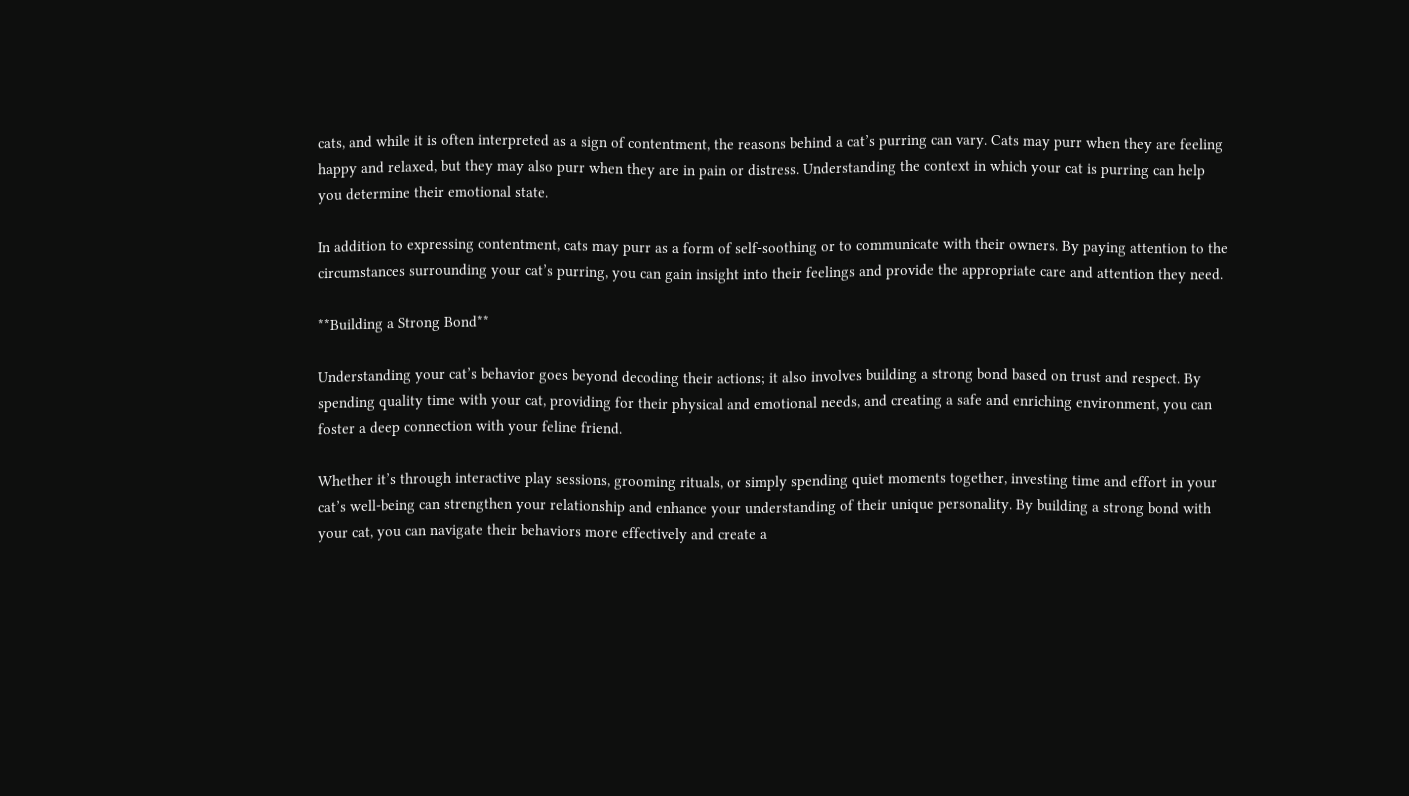cats, and while it is often interpreted as a sign of contentment, the reasons behind a cat’s purring can vary. Cats may purr when they are feeling happy and relaxed, but they may also purr when they are in pain or distress. Understanding the context in which your cat is purring can help you determine their emotional state.

In addition to expressing contentment, cats may purr as a form of self-soothing or to communicate with their owners. By paying attention to the circumstances surrounding your cat’s purring, you can gain insight into their feelings and provide the appropriate care and attention they need.

**Building a Strong Bond**

Understanding your cat’s behavior goes beyond decoding their actions; it also involves building a strong bond based on trust and respect. By spending quality time with your cat, providing for their physical and emotional needs, and creating a safe and enriching environment, you can foster a deep connection with your feline friend.

Whether it’s through interactive play sessions, grooming rituals, or simply spending quiet moments together, investing time and effort in your cat’s well-being can strengthen your relationship and enhance your understanding of their unique personality. By building a strong bond with your cat, you can navigate their behaviors more effectively and create a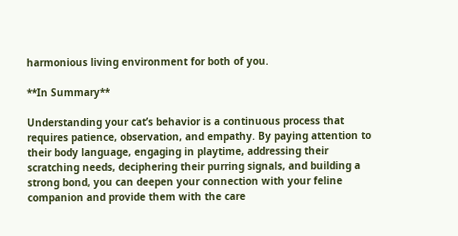harmonious living environment for both of you.

**In Summary**

Understanding your cat’s behavior is a continuous process that requires patience, observation, and empathy. By paying attention to their body language, engaging in playtime, addressing their scratching needs, deciphering their purring signals, and building a strong bond, you can deepen your connection with your feline companion and provide them with the care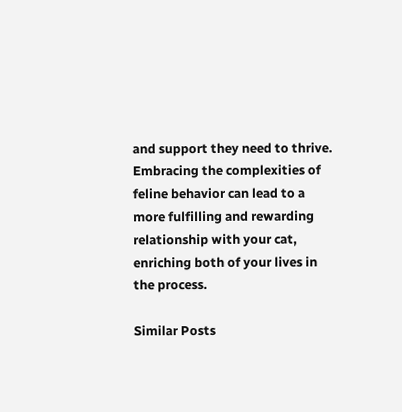and support they need to thrive. Embracing the complexities of feline behavior can lead to a more fulfilling and rewarding relationship with your cat, enriching both of your lives in the process.

Similar Posts